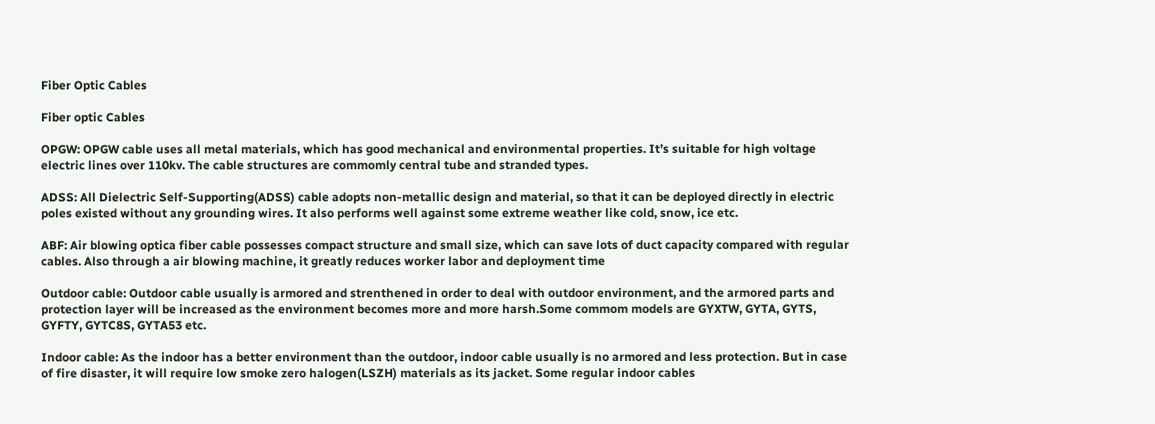Fiber Optic Cables

Fiber optic Cables

OPGW: OPGW cable uses all metal materials, which has good mechanical and environmental properties. It’s suitable for high voltage electric lines over 110kv. The cable structures are commomly central tube and stranded types.

ADSS: All Dielectric Self-Supporting(ADSS) cable adopts non-metallic design and material, so that it can be deployed directly in electric poles existed without any grounding wires. It also performs well against some extreme weather like cold, snow, ice etc.

ABF: Air blowing optica fiber cable possesses compact structure and small size, which can save lots of duct capacity compared with regular cables. Also through a air blowing machine, it greatly reduces worker labor and deployment time

Outdoor cable: Outdoor cable usually is armored and strenthened in order to deal with outdoor environment, and the armored parts and protection layer will be increased as the environment becomes more and more harsh.Some commom models are GYXTW, GYTA, GYTS, GYFTY, GYTC8S, GYTA53 etc.

Indoor cable: As the indoor has a better environment than the outdoor, indoor cable usually is no armored and less protection. But in case of fire disaster, it will require low smoke zero halogen(LSZH) materials as its jacket. Some regular indoor cables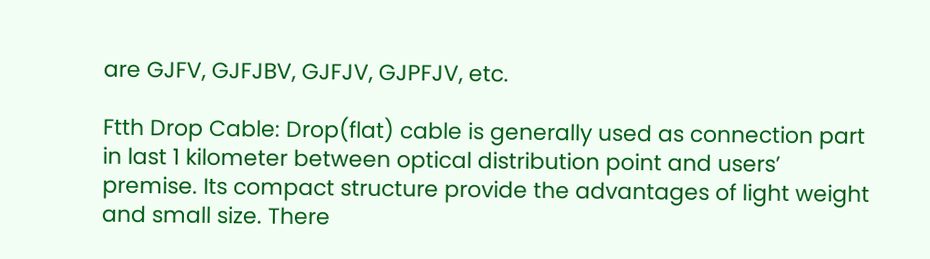are GJFV, GJFJBV, GJFJV, GJPFJV, etc.

Ftth Drop Cable: Drop(flat) cable is generally used as connection part in last 1 kilometer between optical distribution point and users’ premise. Its compact structure provide the advantages of light weight and small size. There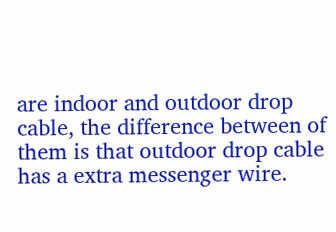are indoor and outdoor drop cable, the difference between of them is that outdoor drop cable has a extra messenger wire.